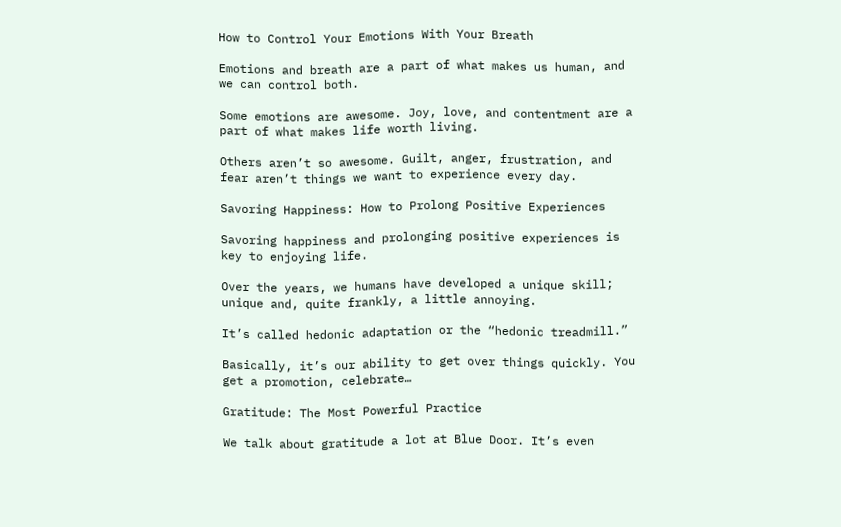How to Control Your Emotions With Your Breath

Emotions and breath are a part of what makes us human, and we can control both.

Some emotions are awesome. Joy, love, and contentment are a part of what makes life worth living.

Others aren’t so awesome. Guilt, anger, frustration, and fear aren’t things we want to experience every day.

Savoring Happiness: How to Prolong Positive Experiences

Savoring happiness and prolonging positive experiences is key to enjoying life.

Over the years, we humans have developed a unique skill; unique and, quite frankly, a little annoying.

It’s called hedonic adaptation or the “hedonic treadmill.”

Basically, it’s our ability to get over things quickly. You get a promotion, celebrate…

Gratitude: The Most Powerful Practice

We talk about gratitude a lot at Blue Door. It’s even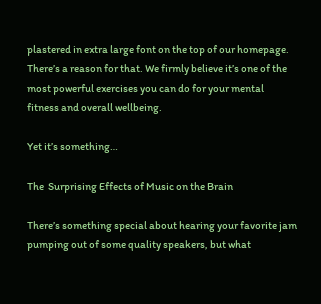plastered in extra large font on the top of our homepage. There’s a reason for that. We firmly believe it’s one of the most powerful exercises you can do for your mental fitness and overall wellbeing.

Yet it’s something…

The  Surprising Effects of Music on the Brain

There’s something special about hearing your favorite jam pumping out of some quality speakers, but what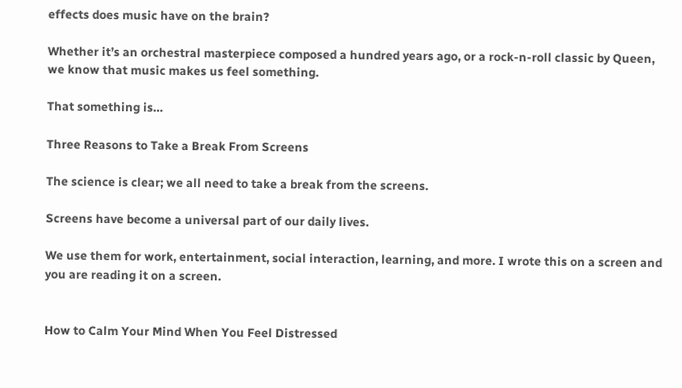effects does music have on the brain?

Whether it’s an orchestral masterpiece composed a hundred years ago, or a rock-n-roll classic by Queen, we know that music makes us feel something.

That something is…

Three Reasons to Take a Break From Screens

The science is clear; we all need to take a break from the screens.

Screens have become a universal part of our daily lives.

We use them for work, entertainment, social interaction, learning, and more. I wrote this on a screen and you are reading it on a screen.


How to Calm Your Mind When You Feel Distressed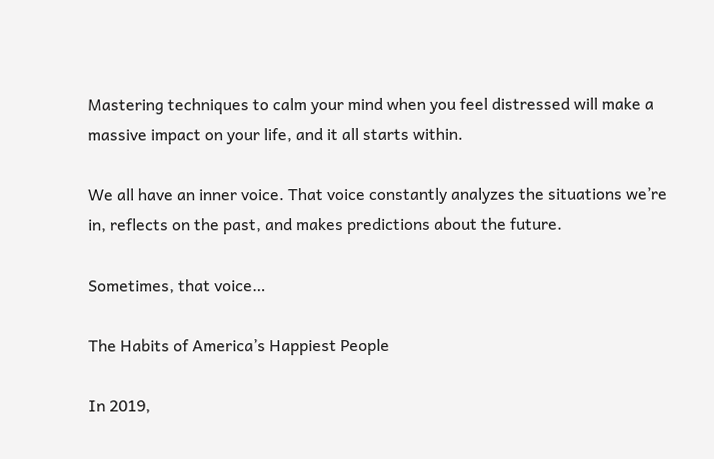Mastering techniques to calm your mind when you feel distressed will make a massive impact on your life, and it all starts within.

We all have an inner voice. That voice constantly analyzes the situations we’re in, reflects on the past, and makes predictions about the future.

Sometimes, that voice…

The Habits of America’s Happiest People

In 2019,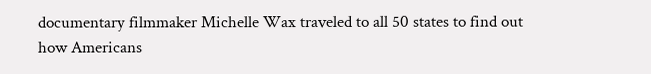documentary filmmaker Michelle Wax traveled to all 50 states to find out how Americans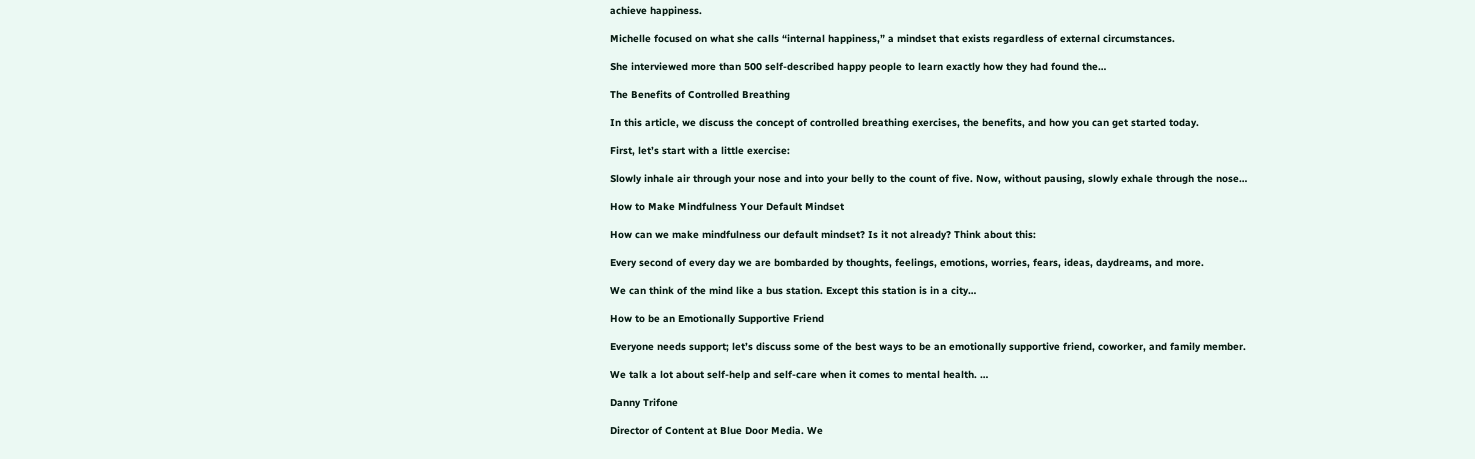achieve happiness.

Michelle focused on what she calls “internal happiness,” a mindset that exists regardless of external circumstances.

She interviewed more than 500 self-described happy people to learn exactly how they had found the…

The Benefits of Controlled Breathing

In this article, we discuss the concept of controlled breathing exercises, the benefits, and how you can get started today.

First, let’s start with a little exercise:

Slowly inhale air through your nose and into your belly to the count of five. Now, without pausing, slowly exhale through the nose…

How to Make Mindfulness Your Default Mindset

How can we make mindfulness our default mindset? Is it not already? Think about this:

Every second of every day we are bombarded by thoughts, feelings, emotions, worries, fears, ideas, daydreams, and more.

We can think of the mind like a bus station. Except this station is in a city…

How to be an Emotionally Supportive Friend

Everyone needs support; let’s discuss some of the best ways to be an emotionally supportive friend, coworker, and family member.

We talk a lot about self-help and self-care when it comes to mental health. …

Danny Trifone

Director of Content at Blue Door Media. We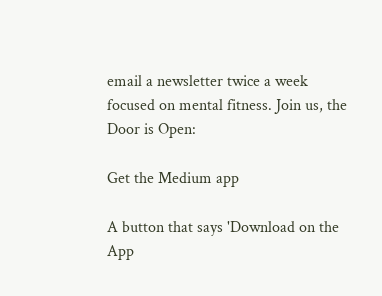email a newsletter twice a week focused on mental fitness. Join us, the Door is Open:

Get the Medium app

A button that says 'Download on the App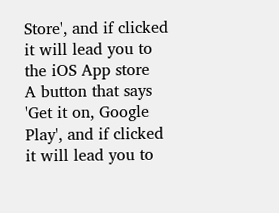Store', and if clicked it will lead you to the iOS App store
A button that says 'Get it on, Google Play', and if clicked it will lead you to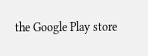the Google Play store